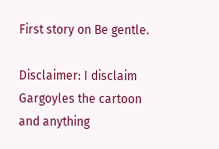First story on Be gentle.

Disclaimer: I disclaim Gargoyles the cartoon and anything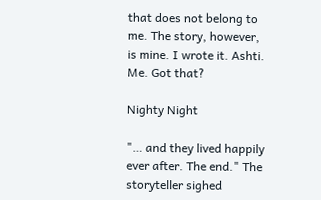that does not belong to me. The story, however, is mine. I wrote it. Ashti. Me. Got that?

Nighty Night

"… and they lived happily ever after. The end." The storyteller sighed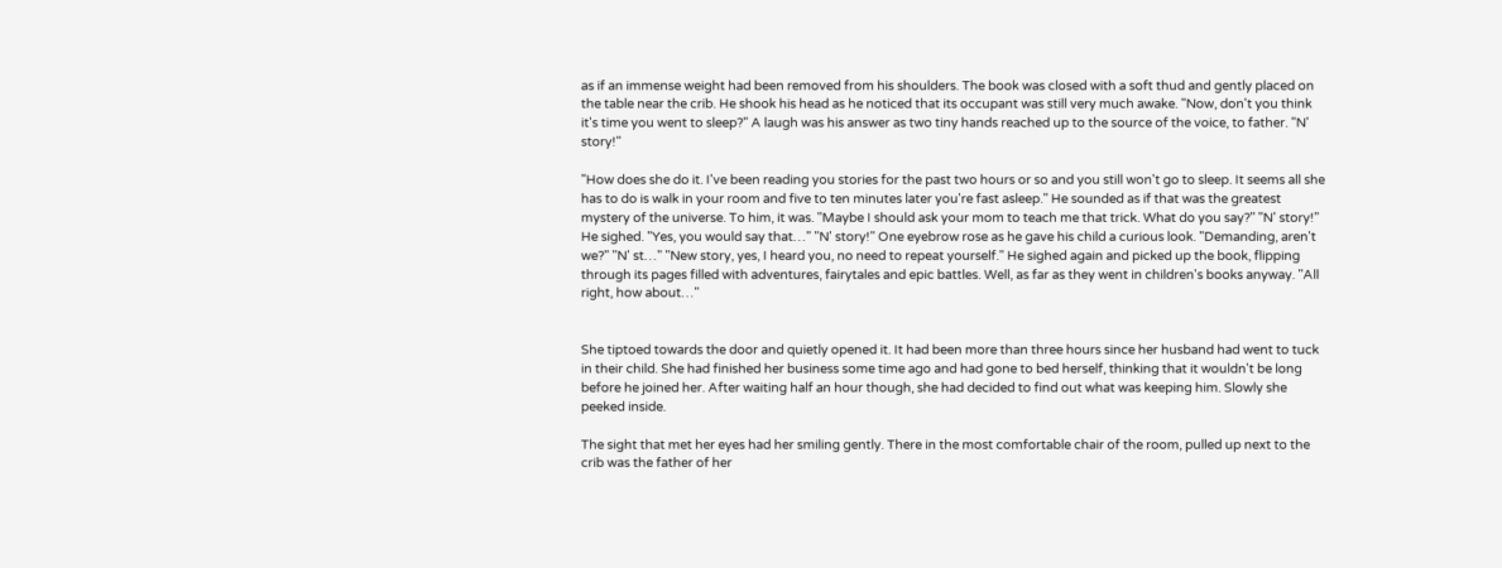as if an immense weight had been removed from his shoulders. The book was closed with a soft thud and gently placed on the table near the crib. He shook his head as he noticed that its occupant was still very much awake. "Now, don't you think it's time you went to sleep?" A laugh was his answer as two tiny hands reached up to the source of the voice, to father. "N' story!"

"How does she do it. I've been reading you stories for the past two hours or so and you still won't go to sleep. It seems all she has to do is walk in your room and five to ten minutes later you're fast asleep." He sounded as if that was the greatest mystery of the universe. To him, it was. "Maybe I should ask your mom to teach me that trick. What do you say?" "N' story!" He sighed. "Yes, you would say that…" "N' story!" One eyebrow rose as he gave his child a curious look. "Demanding, aren't we?" "N' st…" "New story, yes, I heard you, no need to repeat yourself." He sighed again and picked up the book, flipping through its pages filled with adventures, fairytales and epic battles. Well, as far as they went in children's books anyway. "All right, how about…"


She tiptoed towards the door and quietly opened it. It had been more than three hours since her husband had went to tuck in their child. She had finished her business some time ago and had gone to bed herself, thinking that it wouldn't be long before he joined her. After waiting half an hour though, she had decided to find out what was keeping him. Slowly she peeked inside.

The sight that met her eyes had her smiling gently. There in the most comfortable chair of the room, pulled up next to the crib was the father of her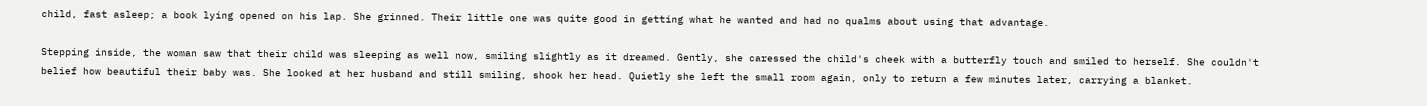child, fast asleep; a book lying opened on his lap. She grinned. Their little one was quite good in getting what he wanted and had no qualms about using that advantage.

Stepping inside, the woman saw that their child was sleeping as well now, smiling slightly as it dreamed. Gently, she caressed the child's cheek with a butterfly touch and smiled to herself. She couldn't belief how beautiful their baby was. She looked at her husband and still smiling, shook her head. Quietly she left the small room again, only to return a few minutes later, carrying a blanket.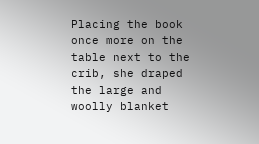Placing the book once more on the table next to the crib, she draped the large and woolly blanket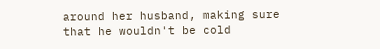around her husband, making sure that he wouldn't be cold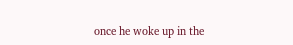once he woke up in the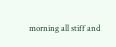morning all stiff and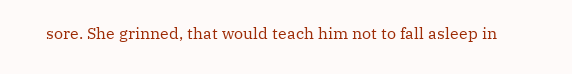sore. She grinned, that would teach him not to fall asleep in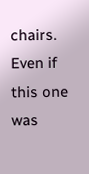chairs. Even if this one was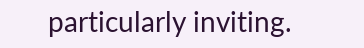particularly inviting.